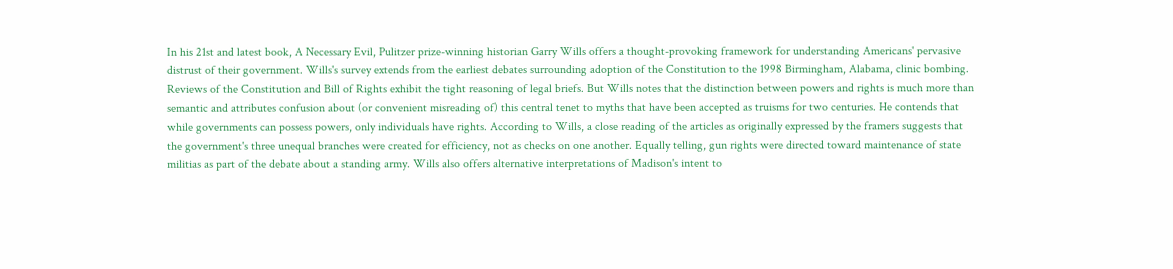In his 21st and latest book, A Necessary Evil, Pulitzer prize-winning historian Garry Wills offers a thought-provoking framework for understanding Americans' pervasive distrust of their government. Wills's survey extends from the earliest debates surrounding adoption of the Constitution to the 1998 Birmingham, Alabama, clinic bombing. Reviews of the Constitution and Bill of Rights exhibit the tight reasoning of legal briefs. But Wills notes that the distinction between powers and rights is much more than semantic and attributes confusion about (or convenient misreading of) this central tenet to myths that have been accepted as truisms for two centuries. He contends that while governments can possess powers, only individuals have rights. According to Wills, a close reading of the articles as originally expressed by the framers suggests that the government's three unequal branches were created for efficiency, not as checks on one another. Equally telling, gun rights were directed toward maintenance of state militias as part of the debate about a standing army. Wills also offers alternative interpretations of Madison's intent to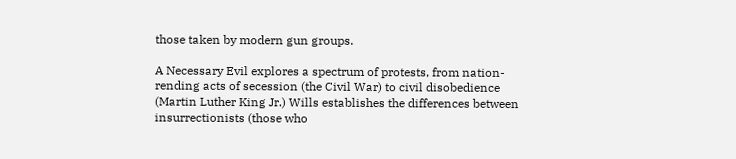those taken by modern gun groups.

A Necessary Evil explores a spectrum of protests, from nation-rending acts of secession (the Civil War) to civil disobedience (Martin Luther King Jr.) Wills establishes the differences between insurrectionists (those who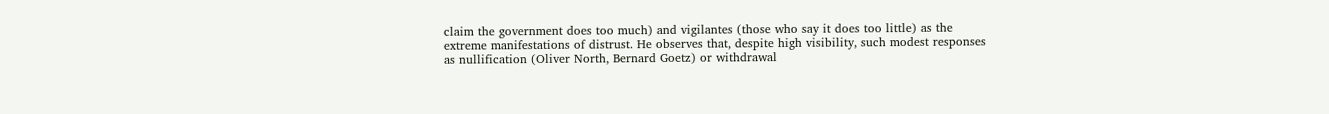claim the government does too much) and vigilantes (those who say it does too little) as the extreme manifestations of distrust. He observes that, despite high visibility, such modest responses as nullification (Oliver North, Bernard Goetz) or withdrawal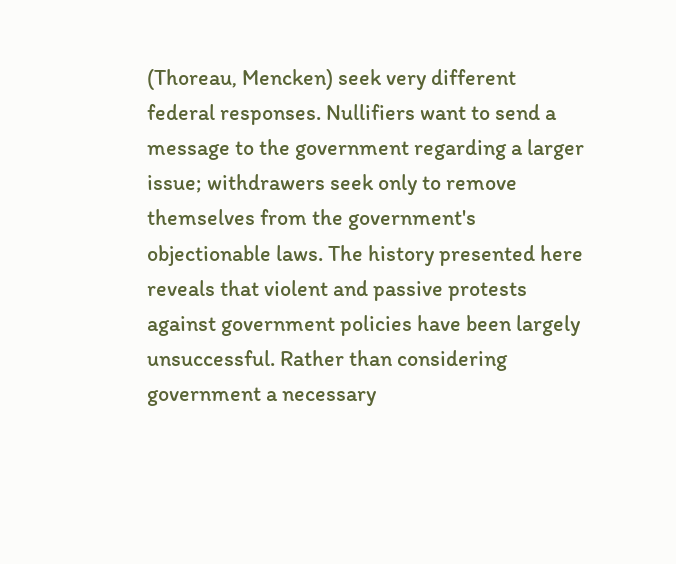(Thoreau, Mencken) seek very different federal responses. Nullifiers want to send a message to the government regarding a larger issue; withdrawers seek only to remove themselves from the government's objectionable laws. The history presented here reveals that violent and passive protests against government policies have been largely unsuccessful. Rather than considering government a necessary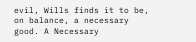evil, Wills finds it to be, on balance, a necessary good. A Necessary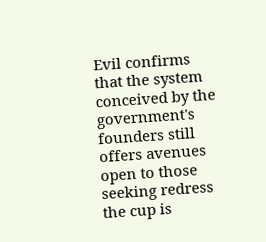Evil confirms that the system conceived by the government's founders still offers avenues open to those seeking redress the cup is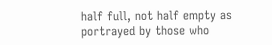half full, not half empty as portrayed by those who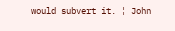would subvert it. ¦ John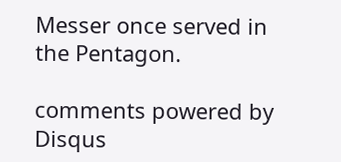Messer once served in the Pentagon.

comments powered by Disqus